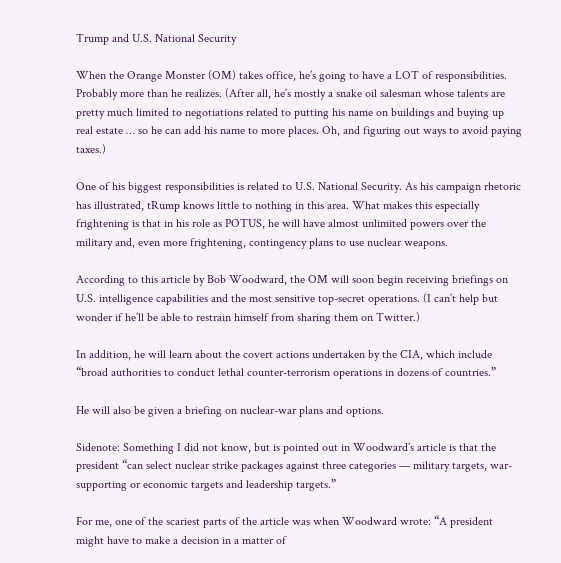Trump and U.S. National Security

When the Orange Monster (OM) takes office, he’s going to have a LOT of responsibilities. Probably more than he realizes. (After all, he’s mostly a snake oil salesman whose talents are pretty much limited to negotiations related to putting his name on buildings and buying up real estate … so he can add his name to more places. Oh, and figuring out ways to avoid paying taxes.)

One of his biggest responsibilities is related to U.S. National Security. As his campaign rhetoric has illustrated, tRump knows little to nothing in this area. What makes this especially frightening is that in his role as POTUS, he will have almost unlimited powers over the military and, even more frightening, contingency plans to use nuclear weapons.

According to this article by Bob Woodward, the OM will soon begin receiving briefings on U.S. intelligence capabilities and the most sensitive top-secret operations. (I can’t help but wonder if he’ll be able to restrain himself from sharing them on Twitter.)

In addition, he will learn about the covert actions undertaken by the CIA, which include “broad authorities to conduct lethal counter-terrorism operations in dozens of countries.”

He will also be given a briefing on nuclear-war plans and options.

Sidenote: Something I did not know, but is pointed out in Woodward’s article is that the president “can select nuclear strike packages against three categories — military targets, war-supporting or economic targets and leadership targets.”

For me, one of the scariest parts of the article was when Woodward wrote: “A president might have to make a decision in a matter of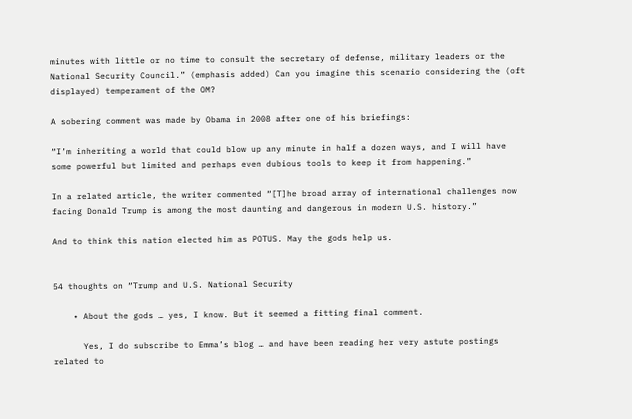minutes with little or no time to consult the secretary of defense, military leaders or the National Security Council.” (emphasis added) Can you imagine this scenario considering the (oft displayed) temperament of the OM?

A sobering comment was made by Obama in 2008 after one of his briefings:

“I’m inheriting a world that could blow up any minute in half a dozen ways, and I will have some powerful but limited and perhaps even dubious tools to keep it from happening.”

In a related article, the writer commented “[T]he broad array of international challenges now facing Donald Trump is among the most daunting and dangerous in modern U.S. history.”

And to think this nation elected him as POTUS. May the gods help us.


54 thoughts on “Trump and U.S. National Security

    • About the gods … yes, I know. But it seemed a fitting final comment.

      Yes, I do subscribe to Emma’s blog … and have been reading her very astute postings related to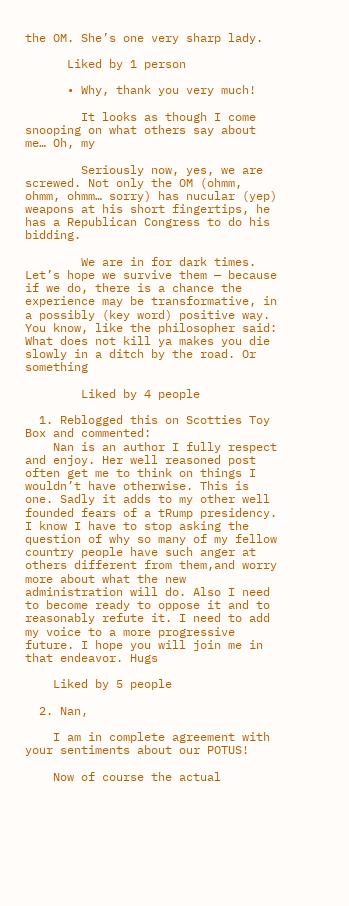the OM. She’s one very sharp lady.

      Liked by 1 person

      • Why, thank you very much!

        It looks as though I come snooping on what others say about me… Oh, my

        Seriously now, yes, we are screwed. Not only the OM (ohmm, ohmm, ohmm… sorry) has nucular (yep) weapons at his short fingertips, he has a Republican Congress to do his bidding.

        We are in for dark times. Let’s hope we survive them — because if we do, there is a chance the experience may be transformative, in a possibly (key word) positive way. You know, like the philosopher said: What does not kill ya makes you die slowly in a ditch by the road. Or something

        Liked by 4 people

  1. Reblogged this on Scotties Toy Box and commented:
    Nan is an author I fully respect and enjoy. Her well reasoned post often get me to think on things I wouldn’t have otherwise. This is one. Sadly it adds to my other well founded fears of a tRump presidency. I know I have to stop asking the question of why so many of my fellow country people have such anger at others different from them,and worry more about what the new administration will do. Also I need to become ready to oppose it and to reasonably refute it. I need to add my voice to a more progressive future. I hope you will join me in that endeavor. Hugs

    Liked by 5 people

  2. Nan,

    I am in complete agreement with your sentiments about our POTUS!

    Now of course the actual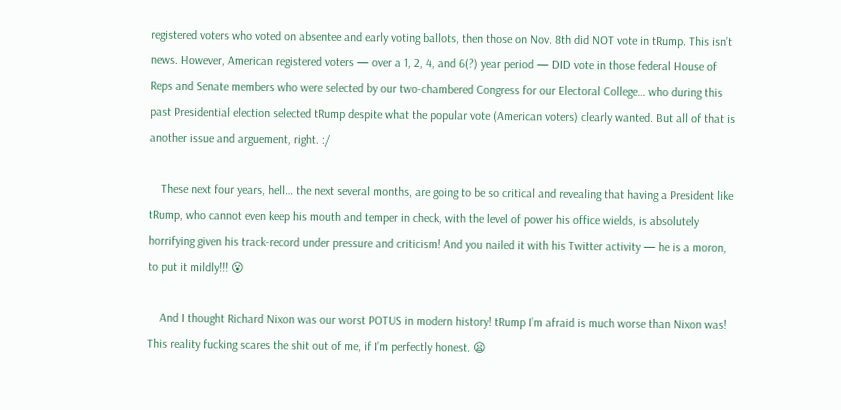registered voters who voted on absentee and early voting ballots, then those on Nov. 8th did NOT vote in tRump. This isn’t news. However, American registered voters — over a 1, 2, 4, and 6(?) year period — DID vote in those federal House of Reps and Senate members who were selected by our two-chambered Congress for our Electoral College… who during this past Presidential election selected tRump despite what the popular vote (American voters) clearly wanted. But all of that is another issue and arguement, right. :/

    These next four years, hell… the next several months, are going to be so critical and revealing that having a President like tRump, who cannot even keep his mouth and temper in check, with the level of power his office wields, is absolutely horrifying given his track-record under pressure and criticism! And you nailed it with his Twitter activity — he is a moron, to put it mildly!!! 😮

    And I thought Richard Nixon was our worst POTUS in modern history! tRump I’m afraid is much worse than Nixon was! This reality fucking scares the shit out of me, if I’m perfectly honest. 😦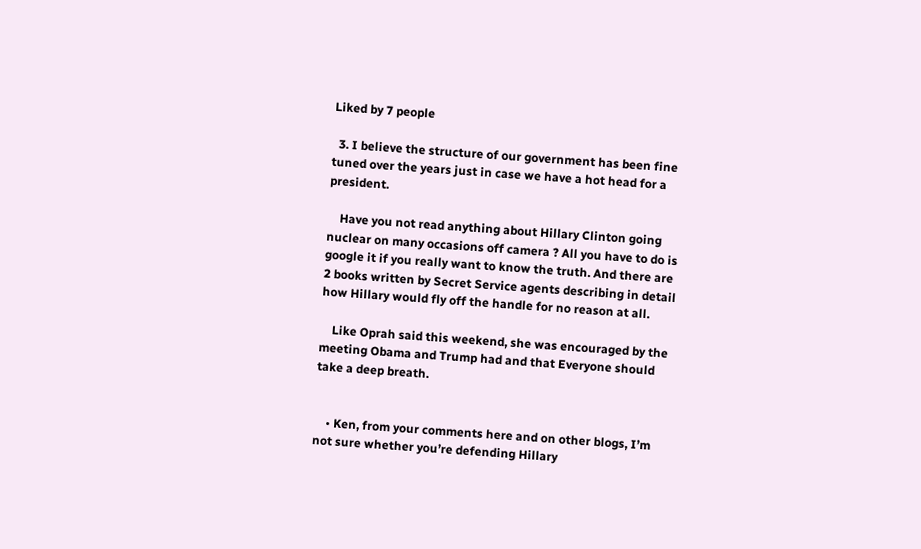Liked by 7 people

  3. I believe the structure of our government has been fine tuned over the years just in case we have a hot head for a president.

    Have you not read anything about Hillary Clinton going nuclear on many occasions off camera ? All you have to do is google it if you really want to know the truth. And there are 2 books written by Secret Service agents describing in detail how Hillary would fly off the handle for no reason at all.

    Like Oprah said this weekend, she was encouraged by the meeting Obama and Trump had and that Everyone should take a deep breath.


    • Ken, from your comments here and on other blogs, I’m not sure whether you’re defending Hillary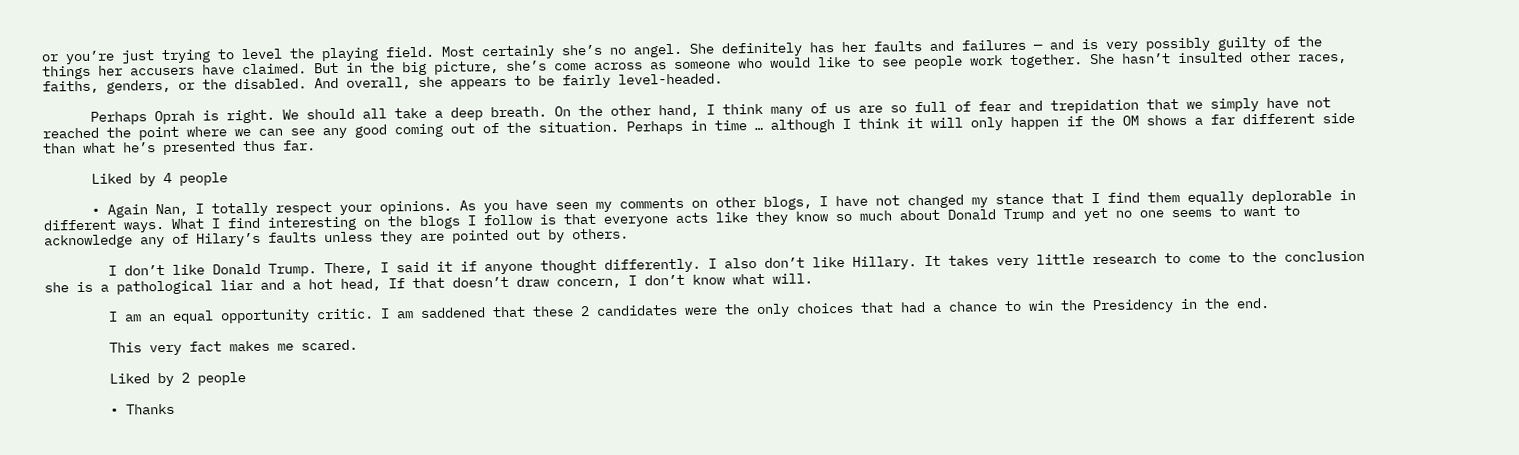or you’re just trying to level the playing field. Most certainly she’s no angel. She definitely has her faults and failures — and is very possibly guilty of the things her accusers have claimed. But in the big picture, she’s come across as someone who would like to see people work together. She hasn’t insulted other races, faiths, genders, or the disabled. And overall, she appears to be fairly level-headed.

      Perhaps Oprah is right. We should all take a deep breath. On the other hand, I think many of us are so full of fear and trepidation that we simply have not reached the point where we can see any good coming out of the situation. Perhaps in time … although I think it will only happen if the OM shows a far different side than what he’s presented thus far.

      Liked by 4 people

      • Again Nan, I totally respect your opinions. As you have seen my comments on other blogs, I have not changed my stance that I find them equally deplorable in different ways. What I find interesting on the blogs I follow is that everyone acts like they know so much about Donald Trump and yet no one seems to want to acknowledge any of Hilary’s faults unless they are pointed out by others.

        I don’t like Donald Trump. There, I said it if anyone thought differently. I also don’t like Hillary. It takes very little research to come to the conclusion she is a pathological liar and a hot head, If that doesn’t draw concern, I don’t know what will.

        I am an equal opportunity critic. I am saddened that these 2 candidates were the only choices that had a chance to win the Presidency in the end.

        This very fact makes me scared.

        Liked by 2 people

        • Thanks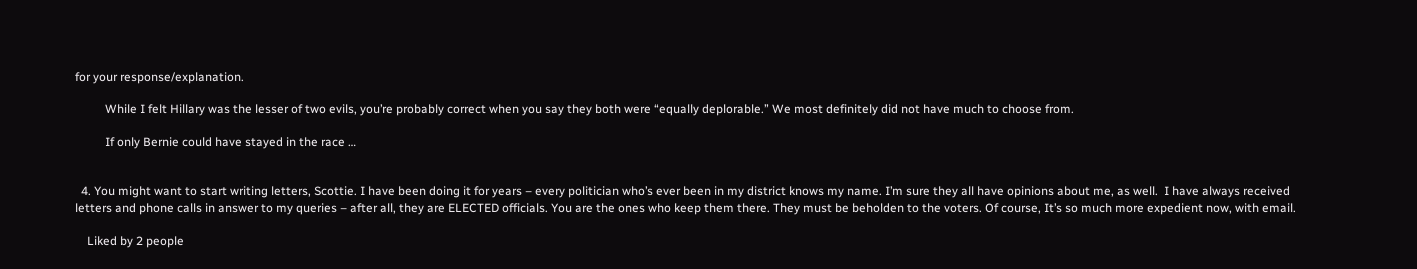for your response/explanation.

          While I felt Hillary was the lesser of two evils, you’re probably correct when you say they both were “equally deplorable.” We most definitely did not have much to choose from.

          If only Bernie could have stayed in the race …


  4. You might want to start writing letters, Scottie. I have been doing it for years – every politician who’s ever been in my district knows my name. I’m sure they all have opinions about me, as well.  I have always received letters and phone calls in answer to my queries – after all, they are ELECTED officials. You are the ones who keep them there. They must be beholden to the voters. Of course, It’s so much more expedient now, with email.

    Liked by 2 people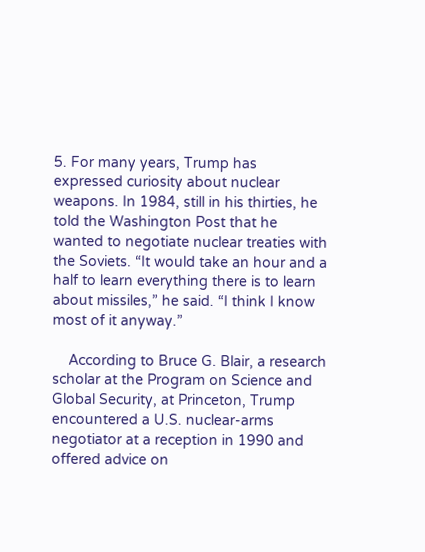5. For many years, Trump has expressed curiosity about nuclear weapons. In 1984, still in his thirties, he told the Washington Post that he wanted to negotiate nuclear treaties with the Soviets. “It would take an hour and a half to learn everything there is to learn about missiles,” he said. “I think I know most of it anyway.”

    According to Bruce G. Blair, a research scholar at the Program on Science and Global Security, at Princeton, Trump encountered a U.S. nuclear-arms negotiator at a reception in 1990 and offered advice on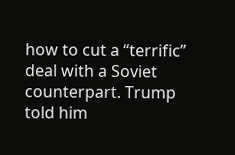how to cut a “terrific” deal with a Soviet counterpart. Trump told him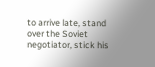to arrive late, stand over the Soviet negotiator, stick his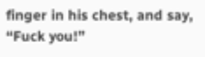finger in his chest, and say, “Fuck you!”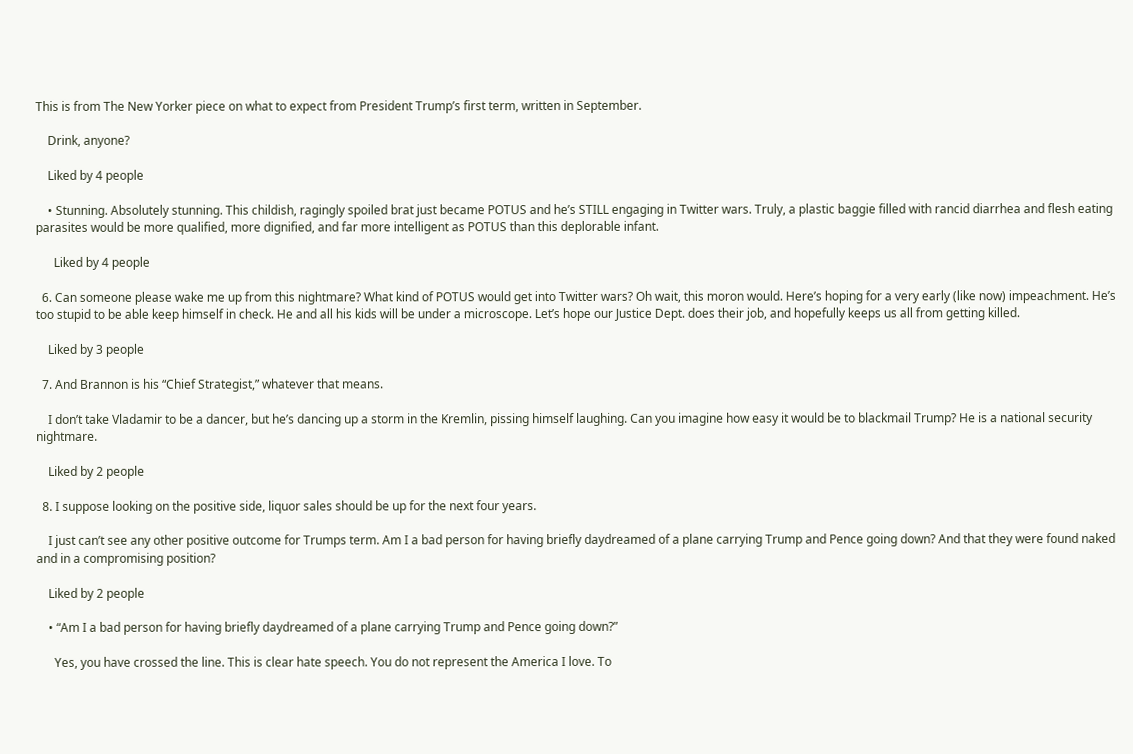This is from The New Yorker piece on what to expect from President Trump’s first term, written in September.

    Drink, anyone?

    Liked by 4 people

    • Stunning. Absolutely stunning. This childish, ragingly spoiled brat just became POTUS and he’s STILL engaging in Twitter wars. Truly, a plastic baggie filled with rancid diarrhea and flesh eating parasites would be more qualified, more dignified, and far more intelligent as POTUS than this deplorable infant.

      Liked by 4 people

  6. Can someone please wake me up from this nightmare? What kind of POTUS would get into Twitter wars? Oh wait, this moron would. Here’s hoping for a very early (like now) impeachment. He’s too stupid to be able keep himself in check. He and all his kids will be under a microscope. Let’s hope our Justice Dept. does their job, and hopefully keeps us all from getting killed.

    Liked by 3 people

  7. And Brannon is his “Chief Strategist,” whatever that means.

    I don’t take Vladamir to be a dancer, but he’s dancing up a storm in the Kremlin, pissing himself laughing. Can you imagine how easy it would be to blackmail Trump? He is a national security nightmare.

    Liked by 2 people

  8. I suppose looking on the positive side, liquor sales should be up for the next four years.

    I just can’t see any other positive outcome for Trumps term. Am I a bad person for having briefly daydreamed of a plane carrying Trump and Pence going down? And that they were found naked and in a compromising position?

    Liked by 2 people

    • “Am I a bad person for having briefly daydreamed of a plane carrying Trump and Pence going down?”

      Yes, you have crossed the line. This is clear hate speech. You do not represent the America I love. To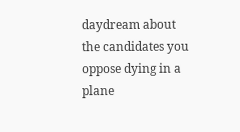daydream about the candidates you oppose dying in a plane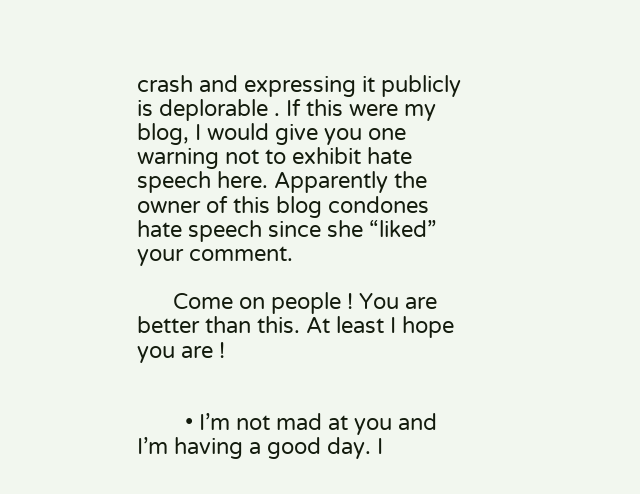crash and expressing it publicly is deplorable . If this were my blog, I would give you one warning not to exhibit hate speech here. Apparently the owner of this blog condones hate speech since she “liked” your comment.

      Come on people ! You are better than this. At least I hope you are !


        • I’m not mad at you and I’m having a good day. I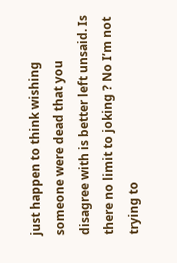just happen to think wishing someone were dead that you disagree with is better left unsaid. Is there no limit to joking ? No I’m not trying to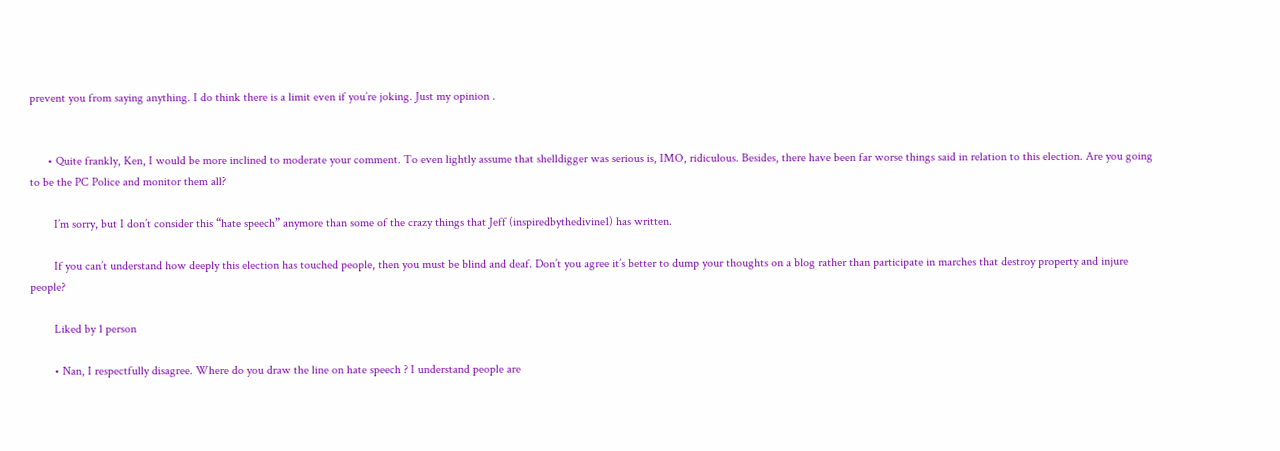prevent you from saying anything. I do think there is a limit even if you’re joking. Just my opinion .


      • Quite frankly, Ken, I would be more inclined to moderate your comment. To even lightly assume that shelldigger was serious is, IMO, ridiculous. Besides, there have been far worse things said in relation to this election. Are you going to be the PC Police and monitor them all?

        I’m sorry, but I don’t consider this “hate speech” anymore than some of the crazy things that Jeff (inspiredbythedivine1) has written.

        If you can’t understand how deeply this election has touched people, then you must be blind and deaf. Don’t you agree it’s better to dump your thoughts on a blog rather than participate in marches that destroy property and injure people?

        Liked by 1 person

        • Nan, I respectfully disagree. Where do you draw the line on hate speech ? I understand people are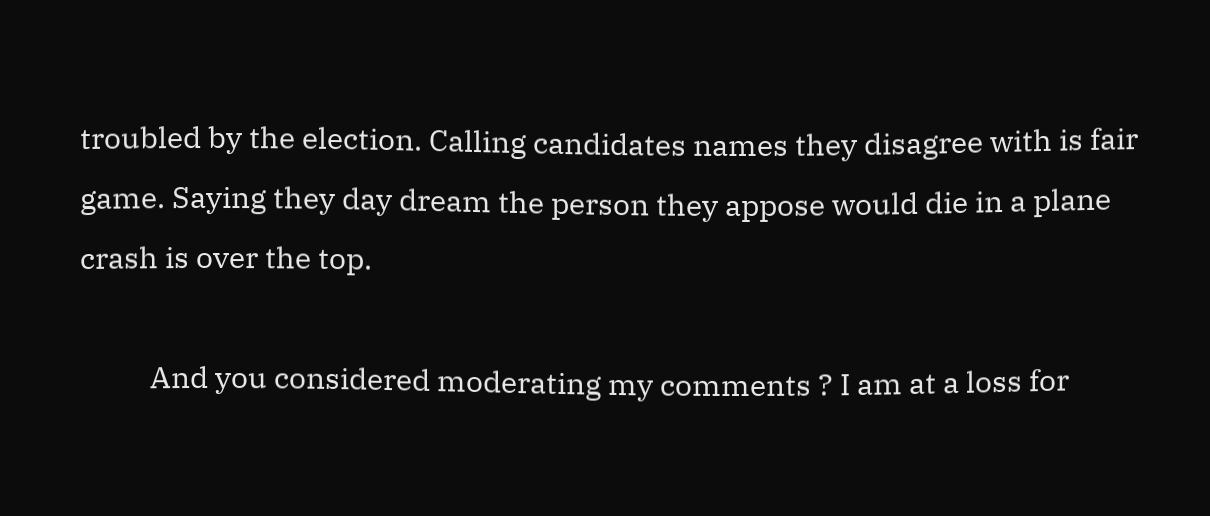troubled by the election. Calling candidates names they disagree with is fair game. Saying they day dream the person they appose would die in a plane crash is over the top.

          And you considered moderating my comments ? I am at a loss for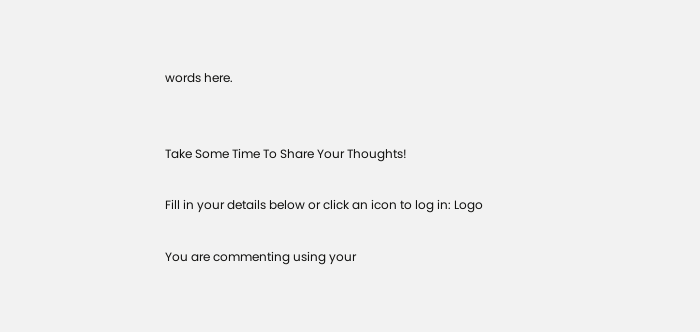words here.


Take Some Time To Share Your Thoughts!

Fill in your details below or click an icon to log in: Logo

You are commenting using your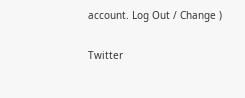account. Log Out / Change )

Twitter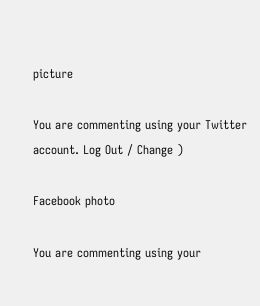picture

You are commenting using your Twitter account. Log Out / Change )

Facebook photo

You are commenting using your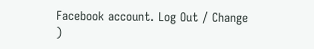Facebook account. Log Out / Change )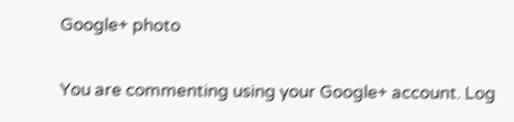Google+ photo

You are commenting using your Google+ account. Log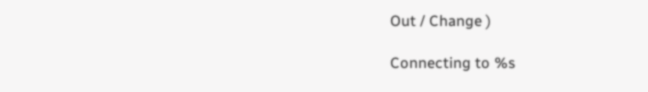Out / Change )

Connecting to %s